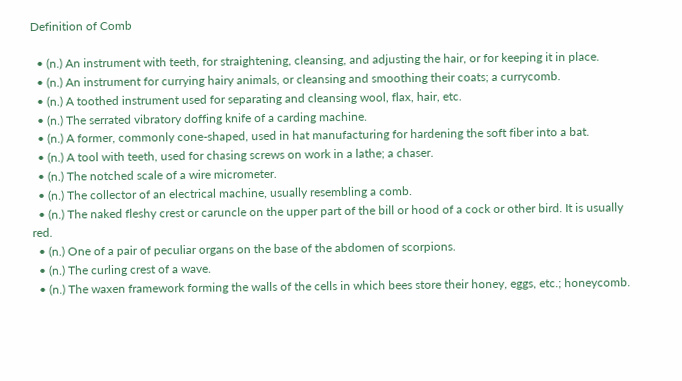Definition of Comb

  • (n.) An instrument with teeth, for straightening, cleansing, and adjusting the hair, or for keeping it in place.
  • (n.) An instrument for currying hairy animals, or cleansing and smoothing their coats; a currycomb.
  • (n.) A toothed instrument used for separating and cleansing wool, flax, hair, etc.
  • (n.) The serrated vibratory doffing knife of a carding machine.
  • (n.) A former, commonly cone-shaped, used in hat manufacturing for hardening the soft fiber into a bat.
  • (n.) A tool with teeth, used for chasing screws on work in a lathe; a chaser.
  • (n.) The notched scale of a wire micrometer.
  • (n.) The collector of an electrical machine, usually resembling a comb.
  • (n.) The naked fleshy crest or caruncle on the upper part of the bill or hood of a cock or other bird. It is usually red.
  • (n.) One of a pair of peculiar organs on the base of the abdomen of scorpions.
  • (n.) The curling crest of a wave.
  • (n.) The waxen framework forming the walls of the cells in which bees store their honey, eggs, etc.; honeycomb.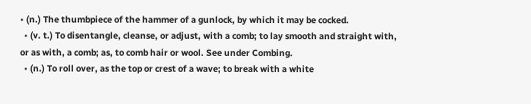• (n.) The thumbpiece of the hammer of a gunlock, by which it may be cocked.
  • (v. t.) To disentangle, cleanse, or adjust, with a comb; to lay smooth and straight with, or as with, a comb; as, to comb hair or wool. See under Combing.
  • (n.) To roll over, as the top or crest of a wave; to break with a white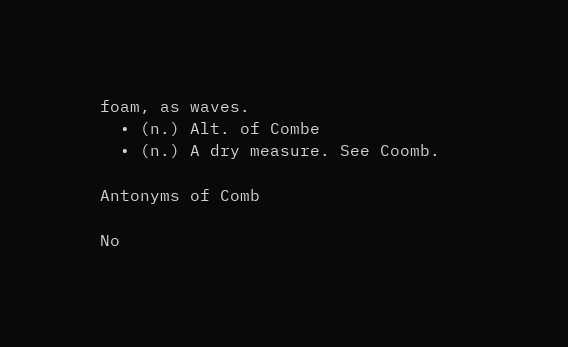foam, as waves.
  • (n.) Alt. of Combe
  • (n.) A dry measure. See Coomb.

Antonyms of Comb

No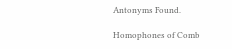Antonyms Found.

Homophones of Comb